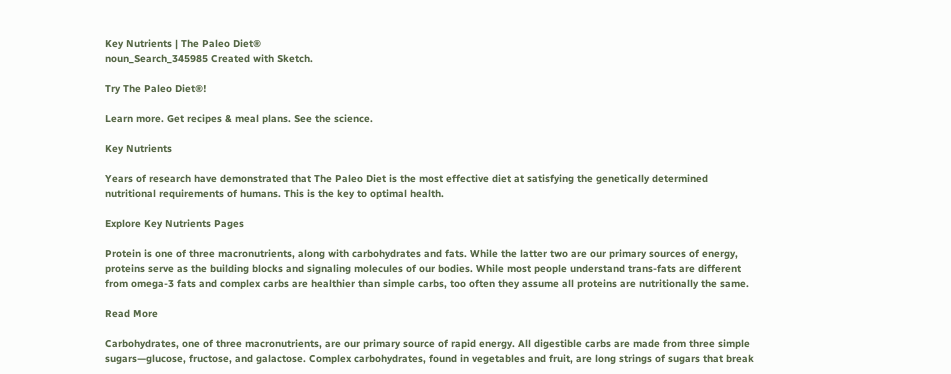Key Nutrients | The Paleo Diet®
noun_Search_345985 Created with Sketch.

Try The Paleo Diet®!

Learn more. Get recipes & meal plans. See the science.

Key Nutrients

Years of research have demonstrated that The Paleo Diet is the most effective diet at satisfying the genetically determined nutritional requirements of humans. This is the key to optimal health.

Explore Key Nutrients Pages

Protein is one of three macronutrients, along with carbohydrates and fats. While the latter two are our primary sources of energy, proteins serve as the building blocks and signaling molecules of our bodies. While most people understand trans-fats are different from omega-3 fats and complex carbs are healthier than simple carbs, too often they assume all proteins are nutritionally the same.

Read More

Carbohydrates, one of three macronutrients, are our primary source of rapid energy. All digestible carbs are made from three simple sugars—glucose, fructose, and galactose. Complex carbohydrates, found in vegetables and fruit, are long strings of sugars that break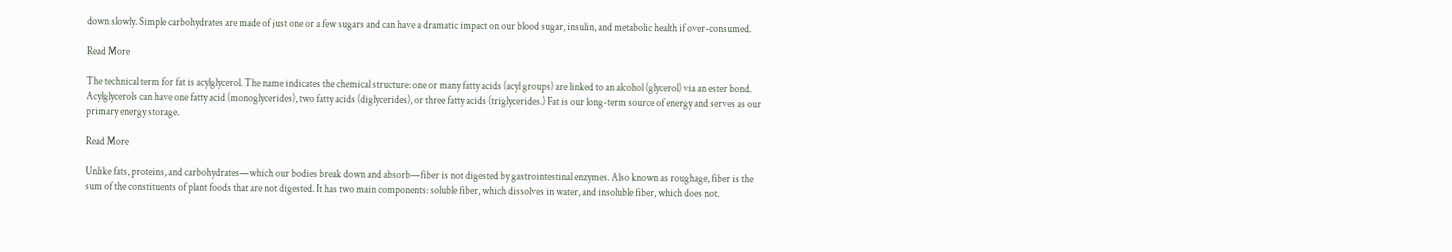down slowly. Simple carbohydrates are made of just one or a few sugars and can have a dramatic impact on our blood sugar, insulin, and metabolic health if over-consumed.

Read More

The technical term for fat is acylglycerol. The name indicates the chemical structure: one or many fatty acids (acyl groups) are linked to an alcohol (glycerol) via an ester bond. Acylglycerols can have one fatty acid (monoglycerides), two fatty acids (diglycerides), or three fatty acids (triglycerides.) Fat is our long-term source of energy and serves as our primary energy storage.

Read More

Unlike fats, proteins, and carbohydrates—which our bodies break down and absorb—fiber is not digested by gastrointestinal enzymes. Also known as roughage, fiber is the sum of the constituents of plant foods that are not digested. It has two main components: soluble fiber, which dissolves in water, and insoluble fiber, which does not.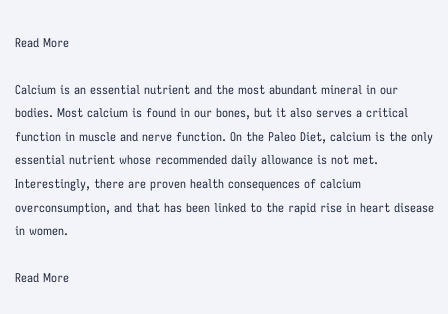Read More

Calcium is an essential nutrient and the most abundant mineral in our bodies. Most calcium is found in our bones, but it also serves a critical function in muscle and nerve function. On the Paleo Diet, calcium is the only essential nutrient whose recommended daily allowance is not met. Interestingly, there are proven health consequences of calcium overconsumption, and that has been linked to the rapid rise in heart disease in women.

Read More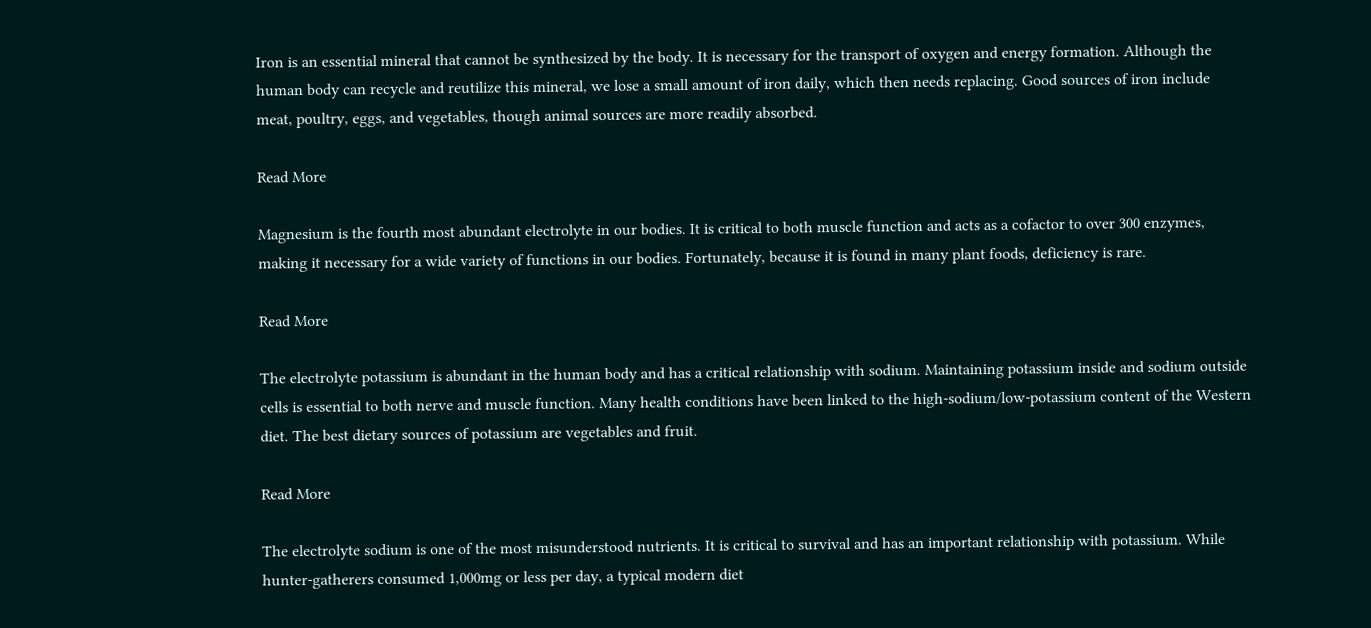Iron is an essential mineral that cannot be synthesized by the body. It is necessary for the transport of oxygen and energy formation. Although the human body can recycle and reutilize this mineral, we lose a small amount of iron daily, which then needs replacing. Good sources of iron include meat, poultry, eggs, and vegetables, though animal sources are more readily absorbed.

Read More

Magnesium is the fourth most abundant electrolyte in our bodies. It is critical to both muscle function and acts as a cofactor to over 300 enzymes, making it necessary for a wide variety of functions in our bodies. Fortunately, because it is found in many plant foods, deficiency is rare.

Read More

The electrolyte potassium is abundant in the human body and has a critical relationship with sodium. Maintaining potassium inside and sodium outside cells is essential to both nerve and muscle function. Many health conditions have been linked to the high-sodium/low-potassium content of the Western diet. The best dietary sources of potassium are vegetables and fruit.

Read More

The electrolyte sodium is one of the most misunderstood nutrients. It is critical to survival and has an important relationship with potassium. While hunter-gatherers consumed 1,000mg or less per day, a typical modern diet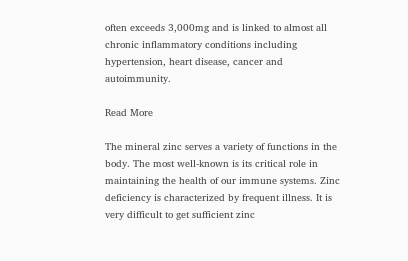often exceeds 3,000mg and is linked to almost all chronic inflammatory conditions including hypertension, heart disease, cancer and autoimmunity.

Read More

The mineral zinc serves a variety of functions in the body. The most well-known is its critical role in maintaining the health of our immune systems. Zinc deficiency is characterized by frequent illness. It is very difficult to get sufficient zinc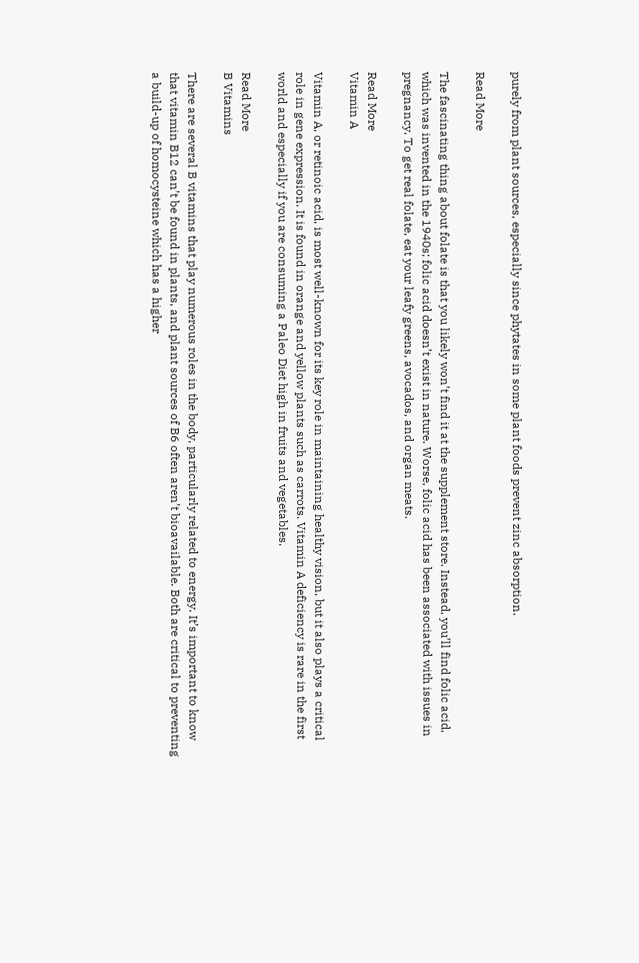purely from plant sources, especially since phytates in some plant foods prevent zinc absorption.

Read More

The fascinating thing about folate is that you likely won’t find it at the supplement store. Instead, you’ll find folic acid, which was invented in the 1940s; folic acid doesn’t exist in nature. Worse, folic acid has been associated with issues in pregnancy. To get real folate, eat your leafy greens, avocados, and organ meats.

Read More
Vitamin A

Vitamin A, or retinoic acid, is most well-known for its key role in maintaining healthy vision, but it also plays a critical role in gene expression. It is found in orange and yellow plants such as carrots. Vitamin A deficiency is rare in the first world and especially if you are consuming a Paleo Diet high in fruits and vegetables.

Read More
B Vitamins

There are several B vitamins that play numerous roles in the body, particularly related to energy. It’s important to know that vitamin B12 can’t be found in plants, and plant sources of B6 often aren’t bioavailable. Both are critical to preventing a build-up of homocysteine which has a higher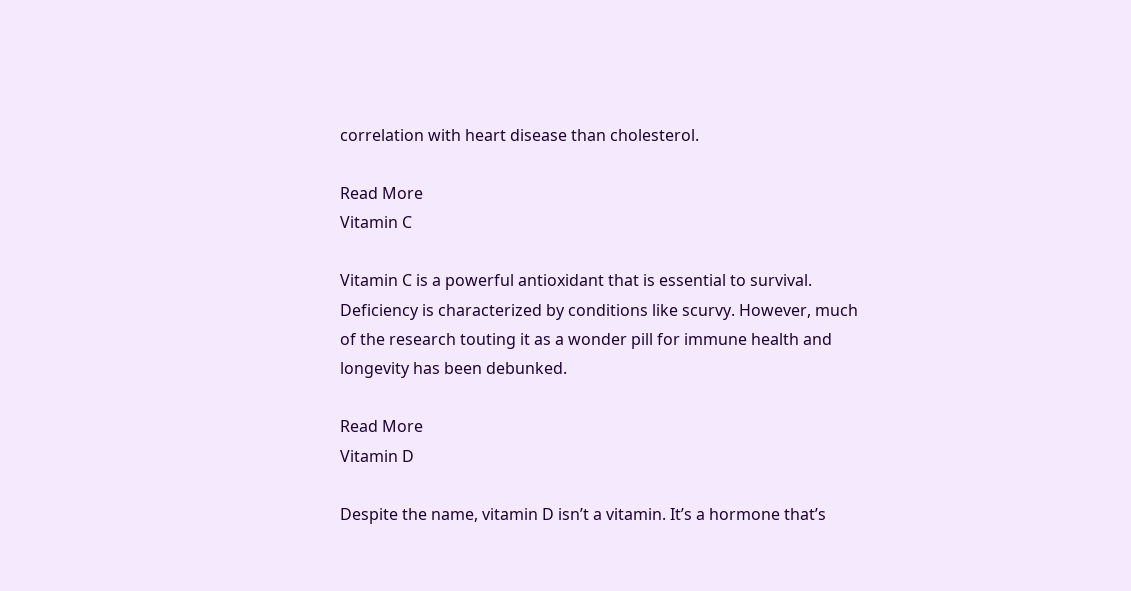correlation with heart disease than cholesterol.

Read More
Vitamin C

Vitamin C is a powerful antioxidant that is essential to survival. Deficiency is characterized by conditions like scurvy. However, much of the research touting it as a wonder pill for immune health and longevity has been debunked.

Read More
Vitamin D

Despite the name, vitamin D isn’t a vitamin. It’s a hormone that’s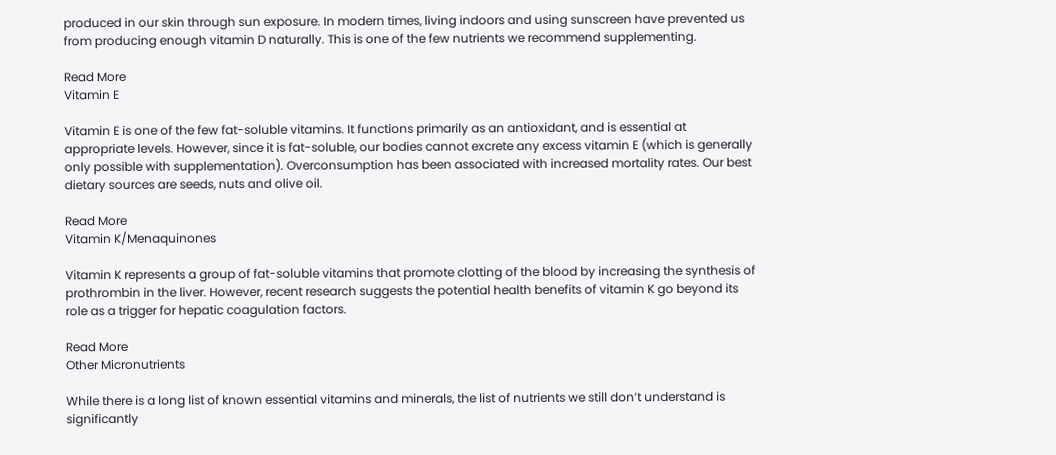produced in our skin through sun exposure. In modern times, living indoors and using sunscreen have prevented us from producing enough vitamin D naturally. This is one of the few nutrients we recommend supplementing.

Read More
Vitamin E

Vitamin E is one of the few fat-soluble vitamins. It functions primarily as an antioxidant, and is essential at appropriate levels. However, since it is fat-soluble, our bodies cannot excrete any excess vitamin E (which is generally only possible with supplementation). Overconsumption has been associated with increased mortality rates. Our best dietary sources are seeds, nuts and olive oil.

Read More
Vitamin K/Menaquinones

Vitamin K represents a group of fat-soluble vitamins that promote clotting of the blood by increasing the synthesis of prothrombin in the liver. However, recent research suggests the potential health benefits of vitamin K go beyond its role as a trigger for hepatic coagulation factors.

Read More
Other Micronutrients

While there is a long list of known essential vitamins and minerals, the list of nutrients we still don’t understand is significantly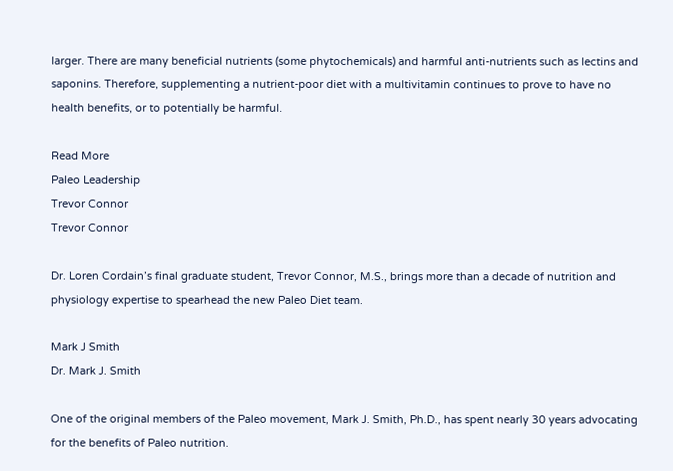larger. There are many beneficial nutrients (some phytochemicals) and harmful anti-nutrients such as lectins and saponins. Therefore, supplementing a nutrient-poor diet with a multivitamin continues to prove to have no health benefits, or to potentially be harmful.

Read More
Paleo Leadership
Trevor Connor
Trevor Connor

Dr. Loren Cordain’s final graduate student, Trevor Connor, M.S., brings more than a decade of nutrition and physiology expertise to spearhead the new Paleo Diet team.

Mark J Smith
Dr. Mark J. Smith

One of the original members of the Paleo movement, Mark J. Smith, Ph.D., has spent nearly 30 years advocating for the benefits of Paleo nutrition.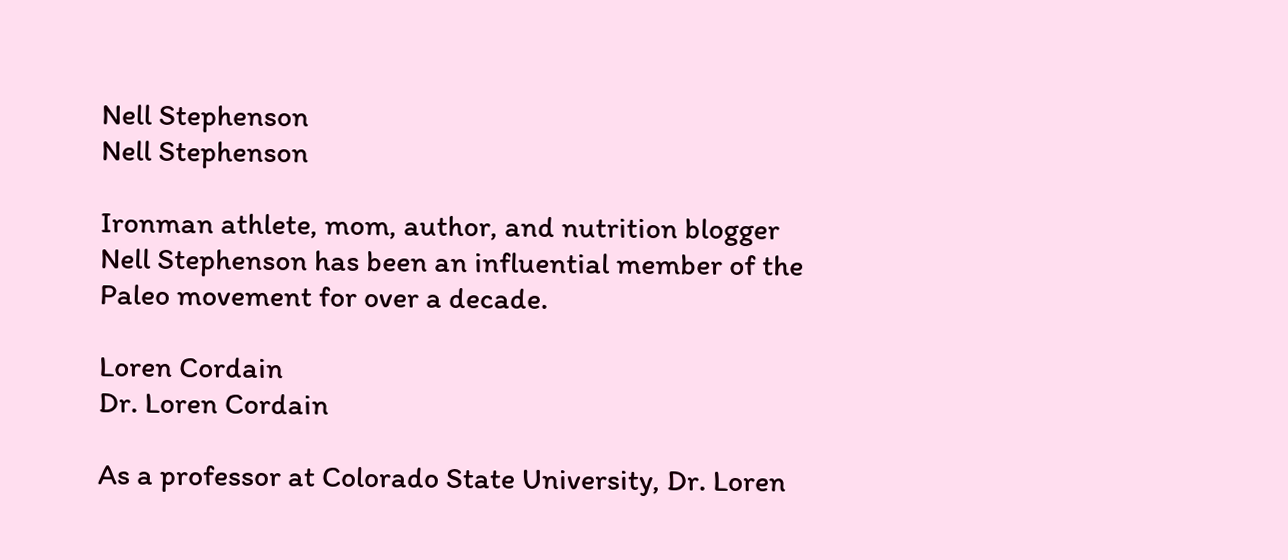Nell Stephenson
Nell Stephenson

Ironman athlete, mom, author, and nutrition blogger Nell Stephenson has been an influential member of the Paleo movement for over a decade.

Loren Cordain
Dr. Loren Cordain

As a professor at Colorado State University, Dr. Loren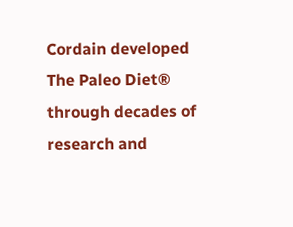Cordain developed The Paleo Diet® through decades of research and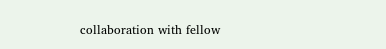collaboration with fellow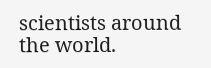scientists around the world.